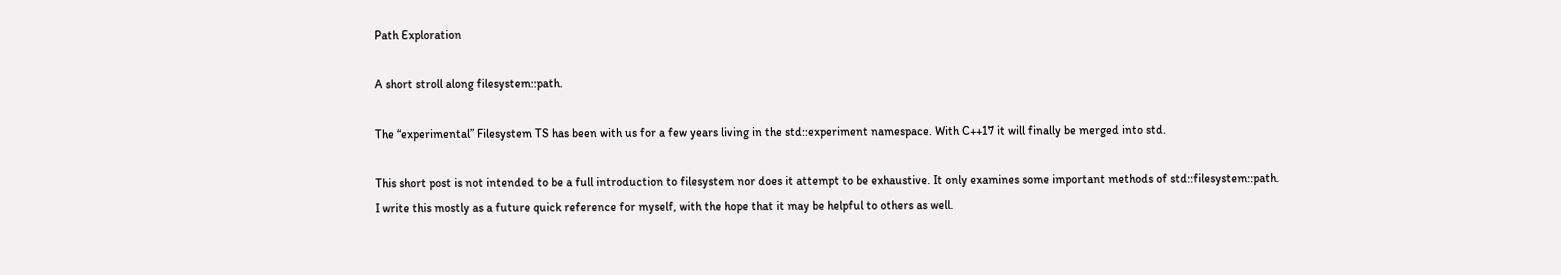Path Exploration

A short stroll along filesystem::path.

The “experimental” Filesystem TS has been with us for a few years living in the std::experiment namespace. With C++17 it will finally be merged into std.

This short post is not intended to be a full introduction to filesystem nor does it attempt to be exhaustive. It only examines some important methods of std::filesystem::path.
I write this mostly as a future quick reference for myself, with the hope that it may be helpful to others as well.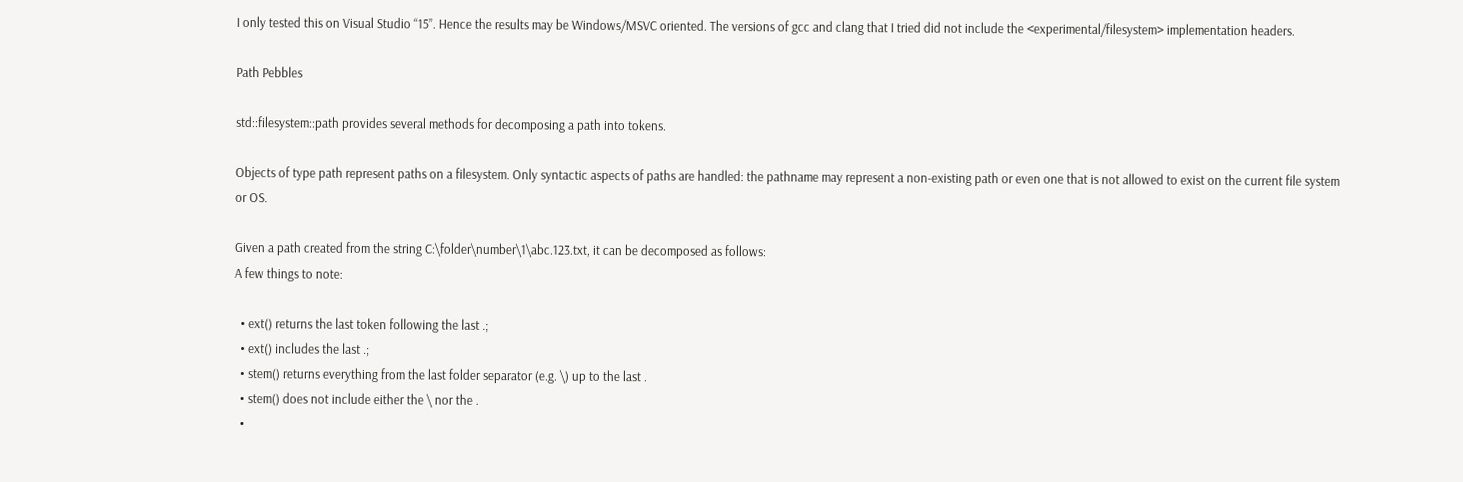I only tested this on Visual Studio “15”. Hence the results may be Windows/MSVC oriented. The versions of gcc and clang that I tried did not include the <experimental/filesystem> implementation headers.

Path Pebbles

std::filesystem::path provides several methods for decomposing a path into tokens.

Objects of type path represent paths on a filesystem. Only syntactic aspects of paths are handled: the pathname may represent a non-existing path or even one that is not allowed to exist on the current file system or OS.

Given a path created from the string C:\folder\number\1\abc.123.txt, it can be decomposed as follows:
A few things to note:

  • ext() returns the last token following the last .;
  • ext() includes the last .;
  • stem() returns everything from the last folder separator (e.g. \) up to the last .
  • stem() does not include either the \ nor the .
  •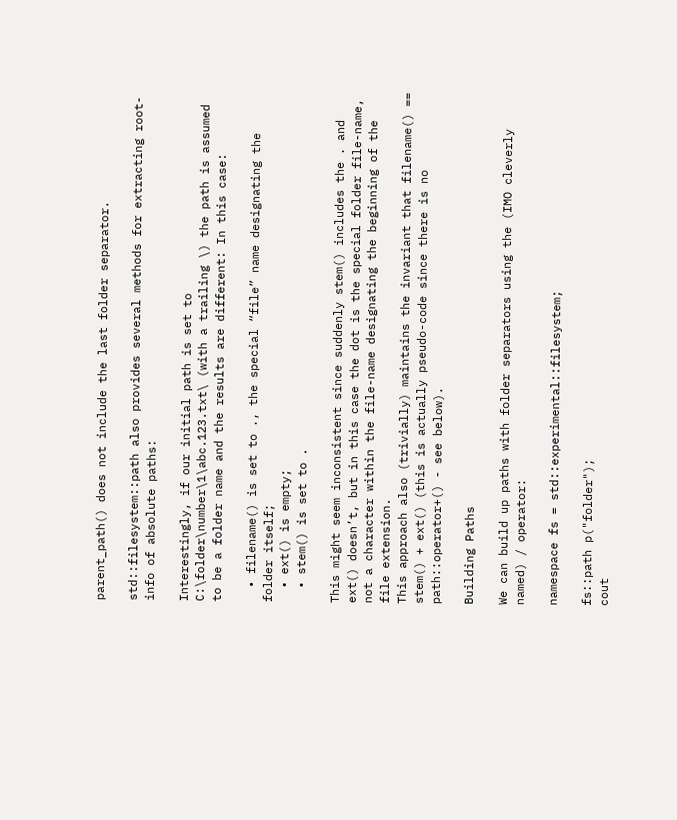parent_path() does not include the last folder separator.

std::filesystem::path also provides several methods for extracting root-info of absolute paths:

Interestingly, if our initial path is set to C:\folder\number\1\abc.123.txt\ (with a trailing \) the path is assumed to be a folder name and the results are different: In this case:

  • filename() is set to ., the special “file” name designating the folder itself;
  • ext() is empty;
  • stem() is set to .

This might seem inconsistent since suddenly stem() includes the . and ext() doesn’t, but in this case the dot is the special folder file-name, not a character within the file-name designating the beginning of the file extension.
This approach also (trivially) maintains the invariant that filename() == stem() + ext() (this is actually pseudo-code since there is no path::operator+() - see below).

Building Paths

We can build up paths with folder separators using the (IMO cleverly named) / operator:

namespace fs = std::experimental::filesystem;

fs::path p("folder");
cout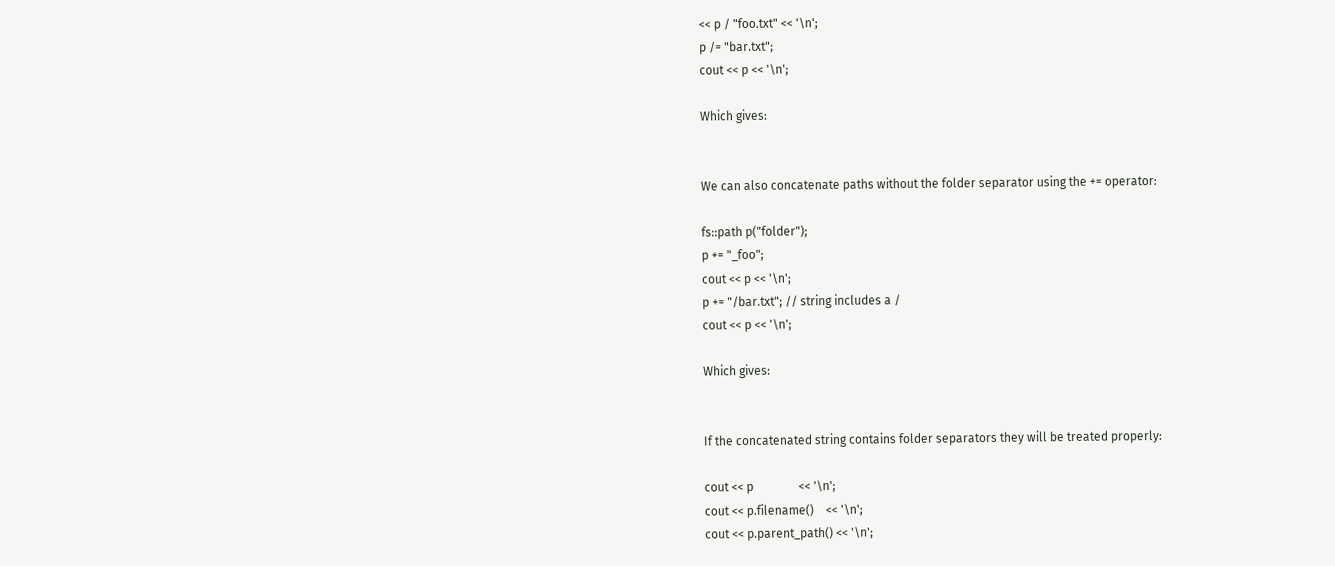<< p / "foo.txt" << '\n';
p /= "bar.txt";
cout << p << '\n';

Which gives:


We can also concatenate paths without the folder separator using the += operator:

fs::path p("folder");
p += "_foo";
cout << p << '\n';
p += "/bar.txt"; // string includes a /
cout << p << '\n';

Which gives:


If the concatenated string contains folder separators they will be treated properly:

cout << p               << '\n';
cout << p.filename()    << '\n';
cout << p.parent_path() << '\n';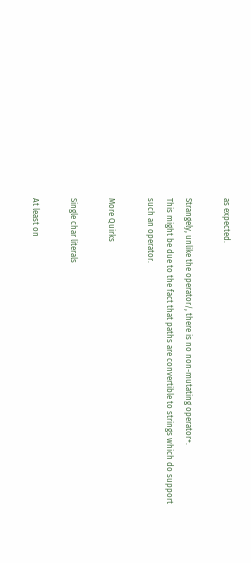as expected.

Strangely, unlike the operator/, there is no non-mutating operator+.
This might be due to the fact that paths are convertible to strings which do support such an operator.

More Quirks

Single char literals

At least on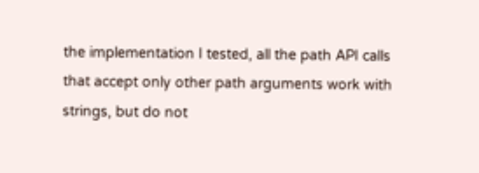the implementation I tested, all the path API calls that accept only other path arguments work with strings, but do not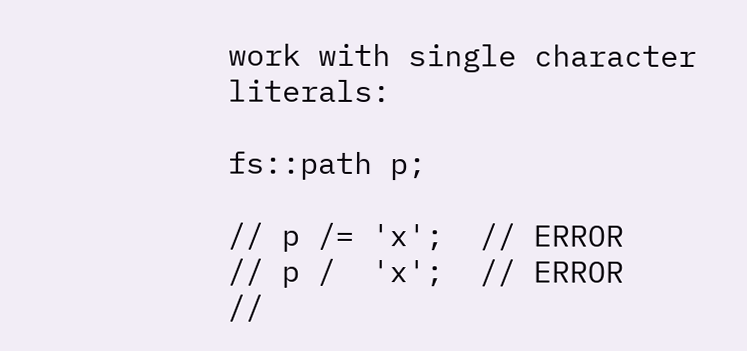work with single character literals:

fs::path p;

// p /= 'x';  // ERROR
// p /  'x';  // ERROR
//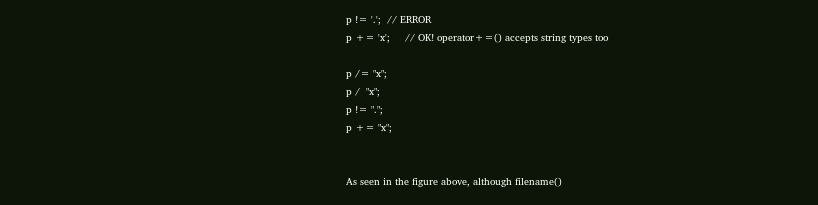p != '.';  // ERROR
p += 'x';     // OK! operator+=() accepts string types too

p /= "x";
p /  "x";
p != ".";
p += "x";


As seen in the figure above, although filename()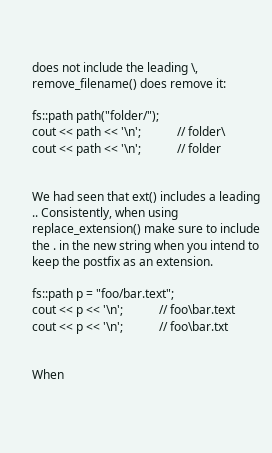does not include the leading \, remove_filename() does remove it:

fs::path path("folder/");
cout << path << '\n';            // folder\
cout << path << '\n';            // folder


We had seen that ext() includes a leading .. Consistently, when using replace_extension() make sure to include the . in the new string when you intend to keep the postfix as an extension.

fs::path p = "foo/bar.text";
cout << p << '\n';            // foo\bar.text
cout << p << '\n';            // foo\bar.txt


When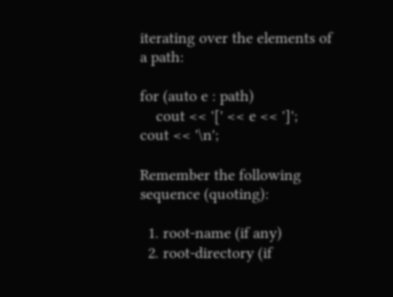iterating over the elements of a path:

for (auto e : path)
    cout << '[' << e << ']';
cout << '\n';

Remember the following sequence (quoting):

  1. root-name (if any)
  2. root-directory (if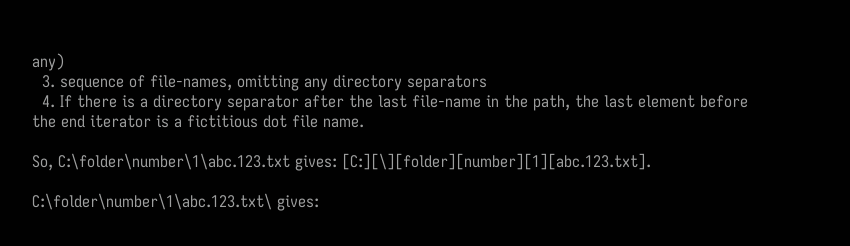any)
  3. sequence of file-names, omitting any directory separators
  4. If there is a directory separator after the last file-name in the path, the last element before the end iterator is a fictitious dot file name.

So, C:\folder\number\1\abc.123.txt gives: [C:][\][folder][number][1][abc.123.txt].

C:\folder\number\1\abc.123.txt\ gives: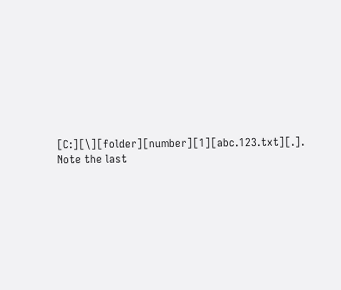[C:][\][folder][number][1][abc.123.txt][.].
Note the last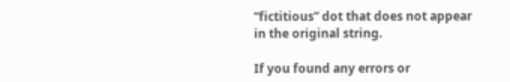“fictitious” dot that does not appear in the original string.

If you found any errors or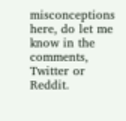misconceptions here, do let me know in the comments, Twitter or Reddit.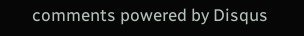comments powered by Disqus